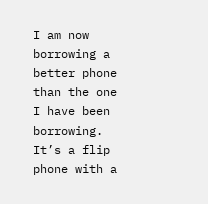I am now borrowing a better phone than the one I have been borrowing. It’s a flip phone with a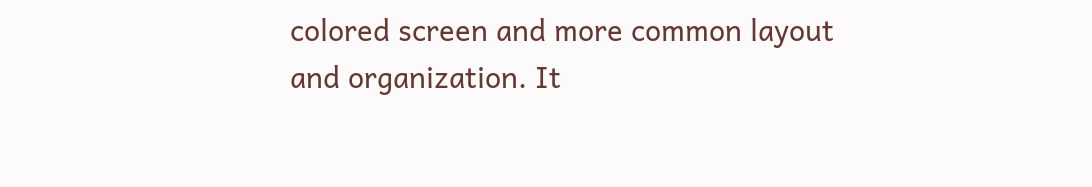colored screen and more common layout and organization. It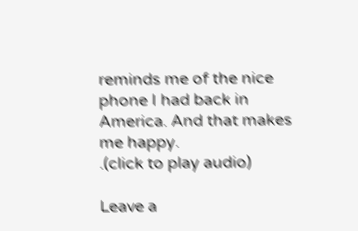reminds me of the nice phone I had back in America. And that makes me happy.
.(click to play audio)

Leave a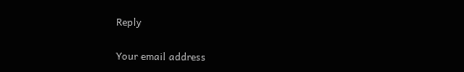Reply

Your email address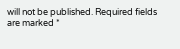will not be published. Required fields are marked *